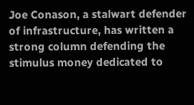Joe Conason, a stalwart defender of infrastructure, has written a strong column defending the stimulus money dedicated to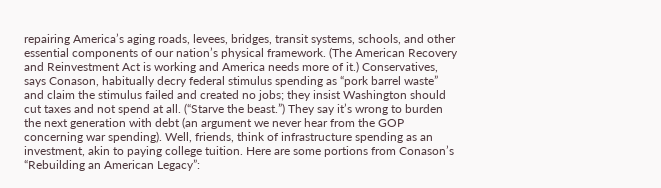repairing America’s aging roads, levees, bridges, transit systems, schools, and other essential components of our nation’s physical framework. (The American Recovery and Reinvestment Act is working and America needs more of it.) Conservatives, says Conason, habitually decry federal stimulus spending as “pork barrel waste” and claim the stimulus failed and created no jobs; they insist Washington should cut taxes and not spend at all. (“Starve the beast.”) They say it’s wrong to burden the next generation with debt (an argument we never hear from the GOP concerning war spending). Well, friends, think of infrastructure spending as an investment, akin to paying college tuition. Here are some portions from Conason’s “Rebuilding an American Legacy”: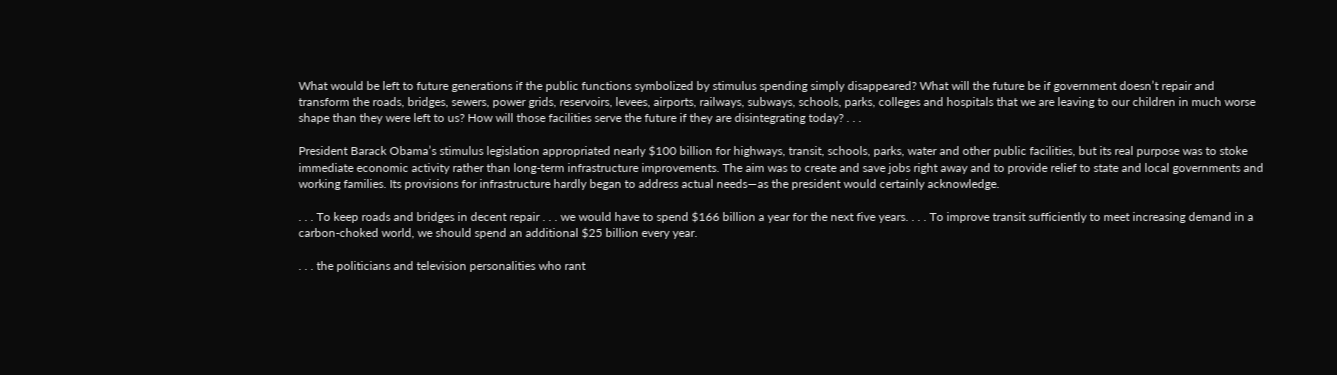What would be left to future generations if the public functions symbolized by stimulus spending simply disappeared? What will the future be if government doesn’t repair and transform the roads, bridges, sewers, power grids, reservoirs, levees, airports, railways, subways, schools, parks, colleges and hospitals that we are leaving to our children in much worse shape than they were left to us? How will those facilities serve the future if they are disintegrating today? . . .

President Barack Obama’s stimulus legislation appropriated nearly $100 billion for highways, transit, schools, parks, water and other public facilities, but its real purpose was to stoke immediate economic activity rather than long-term infrastructure improvements. The aim was to create and save jobs right away and to provide relief to state and local governments and working families. Its provisions for infrastructure hardly began to address actual needs—as the president would certainly acknowledge.

. . . To keep roads and bridges in decent repair . . . we would have to spend $166 billion a year for the next five years. . . . To improve transit sufficiently to meet increasing demand in a carbon-choked world, we should spend an additional $25 billion every year.

. . . the politicians and television personalities who rant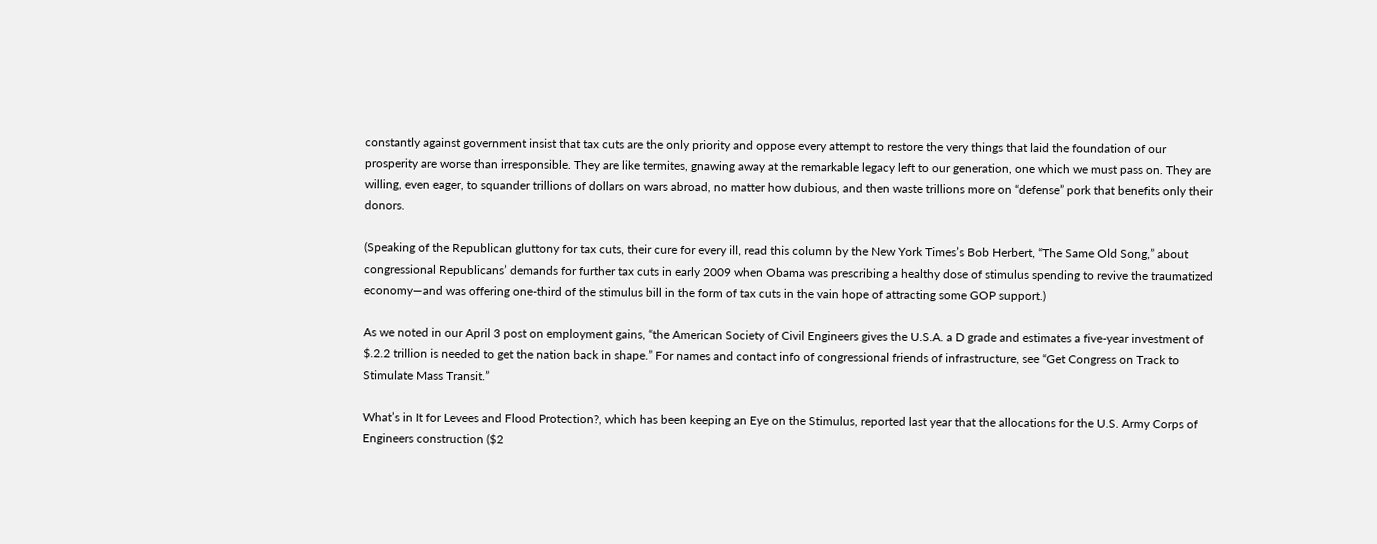constantly against government insist that tax cuts are the only priority and oppose every attempt to restore the very things that laid the foundation of our prosperity are worse than irresponsible. They are like termites, gnawing away at the remarkable legacy left to our generation, one which we must pass on. They are willing, even eager, to squander trillions of dollars on wars abroad, no matter how dubious, and then waste trillions more on “defense” pork that benefits only their donors.

(Speaking of the Republican gluttony for tax cuts, their cure for every ill, read this column by the New York Times’s Bob Herbert, “The Same Old Song,” about congressional Republicans’ demands for further tax cuts in early 2009 when Obama was prescribing a healthy dose of stimulus spending to revive the traumatized economy—and was offering one-third of the stimulus bill in the form of tax cuts in the vain hope of attracting some GOP support.)

As we noted in our April 3 post on employment gains, “the American Society of Civil Engineers gives the U.S.A. a D grade and estimates a five-year investment of $.2.2 trillion is needed to get the nation back in shape.” For names and contact info of congressional friends of infrastructure, see “Get Congress on Track to Stimulate Mass Transit.”

What’s in It for Levees and Flood Protection?, which has been keeping an Eye on the Stimulus, reported last year that the allocations for the U.S. Army Corps of Engineers construction ($2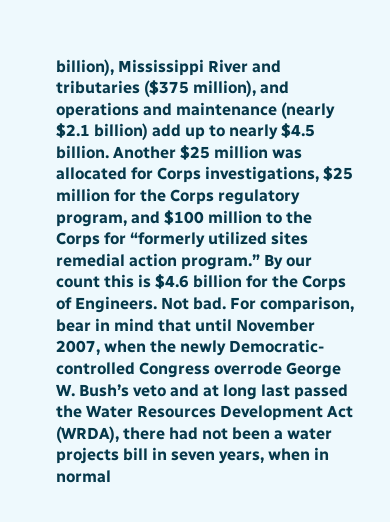billion), Mississippi River and tributaries ($375 million), and operations and maintenance (nearly $2.1 billion) add up to nearly $4.5 billion. Another $25 million was allocated for Corps investigations, $25 million for the Corps regulatory program, and $100 million to the Corps for “formerly utilized sites remedial action program.” By our count this is $4.6 billion for the Corps of Engineers. Not bad. For comparison, bear in mind that until November 2007, when the newly Democratic-controlled Congress overrode George W. Bush’s veto and at long last passed the Water Resources Development Act (WRDA), there had not been a water projects bill in seven years, when in normal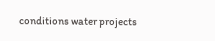conditions water projects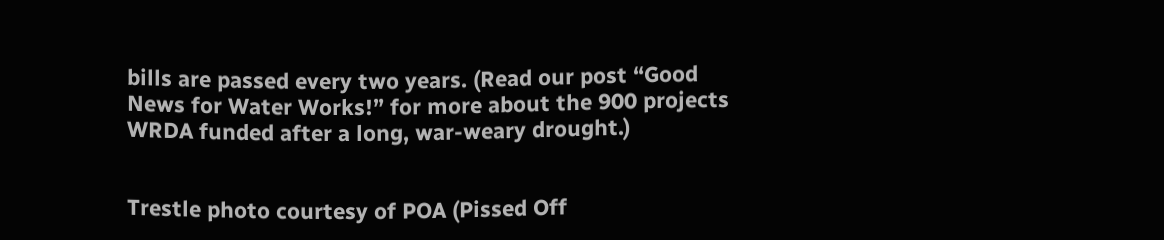bills are passed every two years. (Read our post “Good News for Water Works!” for more about the 900 projects WRDA funded after a long, war-weary drought.)


Trestle photo courtesy of POA (Pissed Off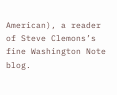American), a reader of Steve Clemons’s fine Washington Note blog.